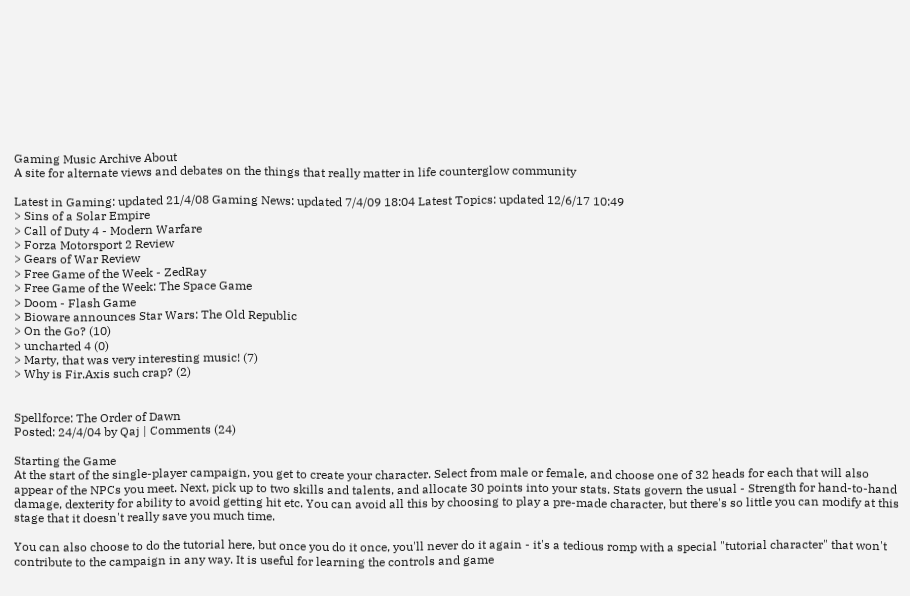Gaming Music Archive About
A site for alternate views and debates on the things that really matter in life counterglow community

Latest in Gaming: updated 21/4/08 Gaming News: updated 7/4/09 18:04 Latest Topics: updated 12/6/17 10:49
> Sins of a Solar Empire
> Call of Duty 4 - Modern Warfare
> Forza Motorsport 2 Review
> Gears of War Review
> Free Game of the Week - ZedRay
> Free Game of the Week: The Space Game
> Doom - Flash Game
> Bioware announces Star Wars: The Old Republic
> On the Go? (10)
> uncharted 4 (0)
> Marty, that was very interesting music! (7)
> Why is Fir.Axis such crap? (2)


Spellforce: The Order of Dawn
Posted: 24/4/04 by Qaj | Comments (24)

Starting the Game
At the start of the single-player campaign, you get to create your character. Select from male or female, and choose one of 32 heads for each that will also appear of the NPCs you meet. Next, pick up to two skills and talents, and allocate 30 points into your stats. Stats govern the usual - Strength for hand-to-hand damage, dexterity for ability to avoid getting hit etc. You can avoid all this by choosing to play a pre-made character, but there's so little you can modify at this stage that it doesn't really save you much time.

You can also choose to do the tutorial here, but once you do it once, you'll never do it again - it's a tedious romp with a special "tutorial character" that won't contribute to the campaign in any way. It is useful for learning the controls and game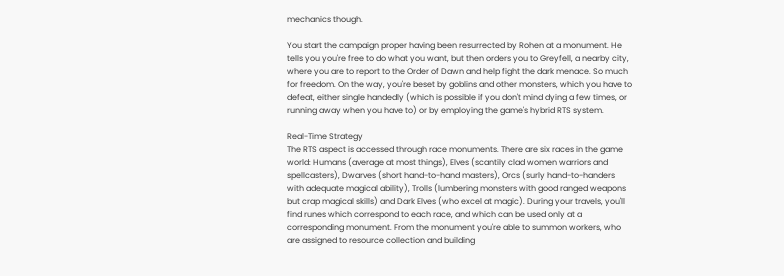mechanics though.

You start the campaign proper having been resurrected by Rohen at a monument. He tells you you're free to do what you want, but then orders you to Greyfell, a nearby city, where you are to report to the Order of Dawn and help fight the dark menace. So much for freedom. On the way, you're beset by goblins and other monsters, which you have to defeat, either single handedly (which is possible if you don't mind dying a few times, or running away when you have to) or by employing the game's hybrid RTS system.

Real-Time Strategy
The RTS aspect is accessed through race monuments. There are six races in the game world: Humans (average at most things), Elves (scantily clad women warriors and spellcasters), Dwarves (short hand-to-hand masters), Orcs (surly hand-to-handers with adequate magical ability), Trolls (lumbering monsters with good ranged weapons but crap magical skills) and Dark Elves (who excel at magic). During your travels, you'll find runes which correspond to each race, and which can be used only at a corresponding monument. From the monument you're able to summon workers, who are assigned to resource collection and building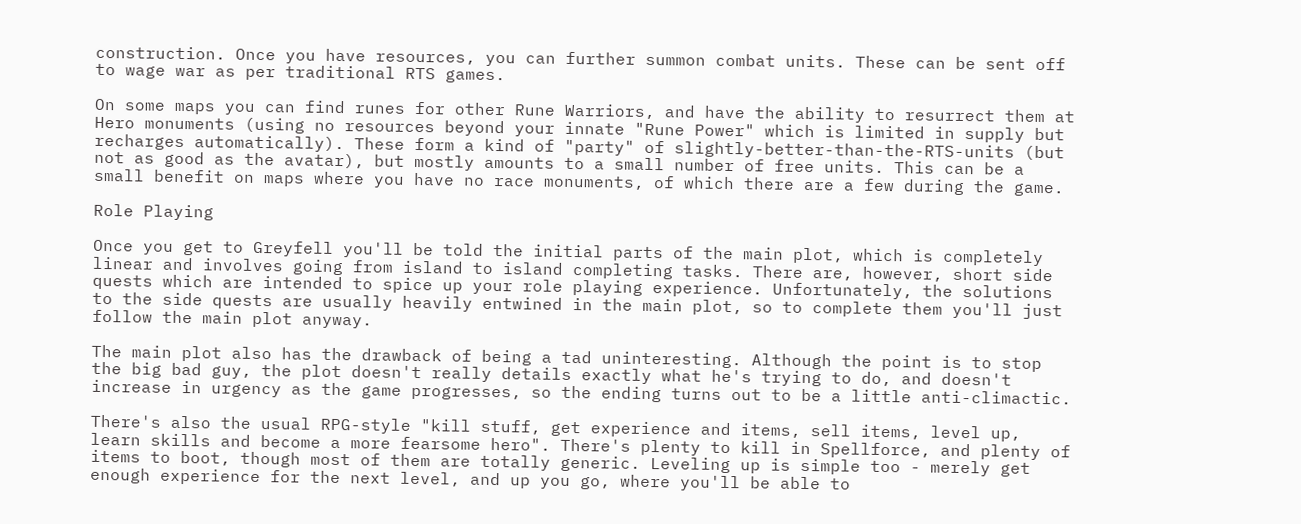construction. Once you have resources, you can further summon combat units. These can be sent off to wage war as per traditional RTS games.

On some maps you can find runes for other Rune Warriors, and have the ability to resurrect them at Hero monuments (using no resources beyond your innate "Rune Power" which is limited in supply but recharges automatically). These form a kind of "party" of slightly-better-than-the-RTS-units (but not as good as the avatar), but mostly amounts to a small number of free units. This can be a small benefit on maps where you have no race monuments, of which there are a few during the game.

Role Playing

Once you get to Greyfell you'll be told the initial parts of the main plot, which is completely linear and involves going from island to island completing tasks. There are, however, short side quests which are intended to spice up your role playing experience. Unfortunately, the solutions to the side quests are usually heavily entwined in the main plot, so to complete them you'll just follow the main plot anyway.

The main plot also has the drawback of being a tad uninteresting. Although the point is to stop the big bad guy, the plot doesn't really details exactly what he's trying to do, and doesn't increase in urgency as the game progresses, so the ending turns out to be a little anti-climactic.

There's also the usual RPG-style "kill stuff, get experience and items, sell items, level up, learn skills and become a more fearsome hero". There's plenty to kill in Spellforce, and plenty of items to boot, though most of them are totally generic. Leveling up is simple too - merely get enough experience for the next level, and up you go, where you'll be able to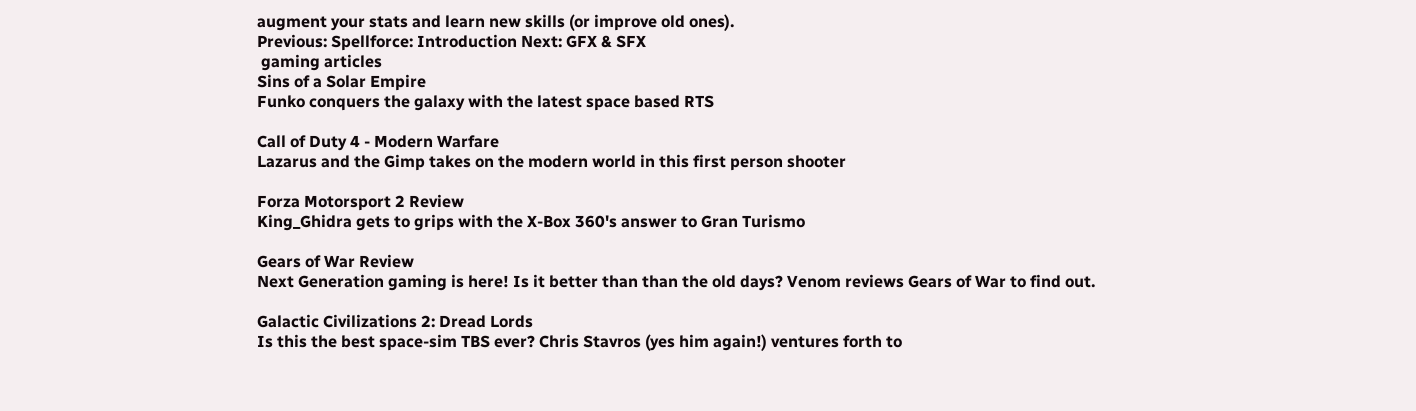augment your stats and learn new skills (or improve old ones).
Previous: Spellforce: Introduction Next: GFX & SFX
 gaming articles
Sins of a Solar Empire
Funko conquers the galaxy with the latest space based RTS

Call of Duty 4 - Modern Warfare
Lazarus and the Gimp takes on the modern world in this first person shooter

Forza Motorsport 2 Review
King_Ghidra gets to grips with the X-Box 360's answer to Gran Turismo

Gears of War Review
Next Generation gaming is here! Is it better than than the old days? Venom reviews Gears of War to find out.

Galactic Civilizations 2: Dread Lords
Is this the best space-sim TBS ever? Chris Stavros (yes him again!) ventures forth to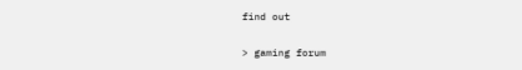find out

> gaming forum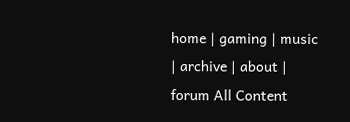home | gaming | music | archive | about | forum All Content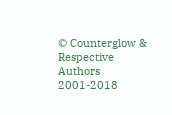© Counterglow & Respective Authors 2001-2018